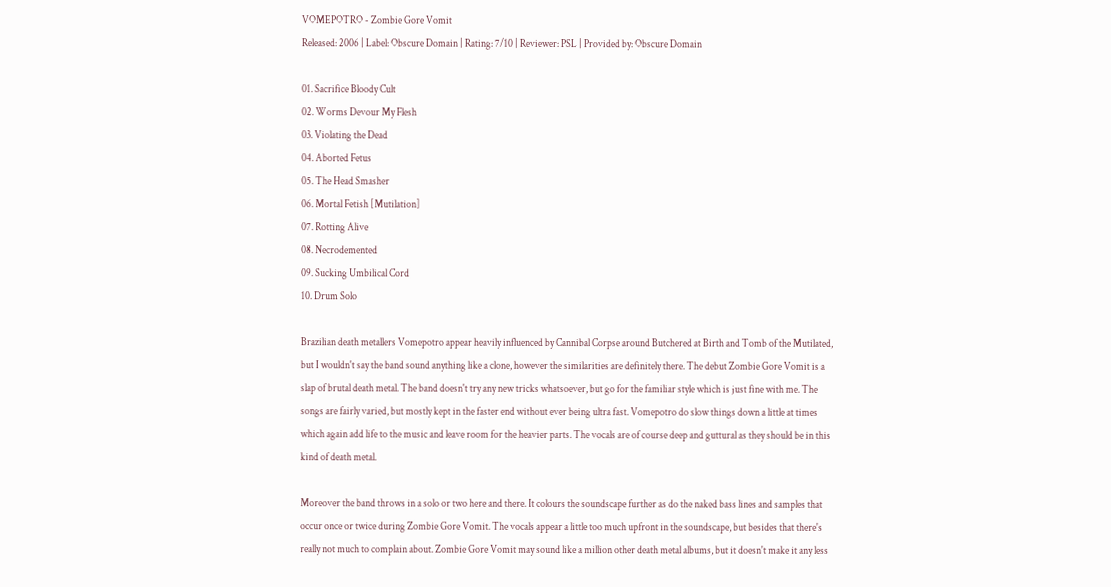VOMEPOTRO - Zombie Gore Vomit
Released: 2006 | Label: Obscure Domain | Rating: 7/10 | Reviewer: PSL | Provided by: Obscure Domain

01. Sacrifice Bloody Cult
02. Worms Devour My Flesh
03. Violating the Dead
04. Aborted Fetus
05. The Head Smasher
06. Mortal Fetish [Mutilation]
07. Rotting Alive
08. Necrodemented
09. Sucking Umbilical Cord
10. Drum Solo

Brazilian death metallers Vomepotro appear heavily influenced by Cannibal Corpse around Butchered at Birth and Tomb of the Mutilated, but I wouldn't say the band sound anything like a clone, however the similarities are definitely there. The debut Zombie Gore Vomit is a slap of brutal death metal. The band doesn't try any new tricks whatsoever, but go for the familiar style which is just fine with me. The songs are fairly varied, but mostly kept in the faster end without ever being ultra fast. Vomepotro do slow things down a little at times which again add life to the music and leave room for the heavier parts. The vocals are of course deep and guttural as they should be in this kind of death metal.

Moreover the band throws in a solo or two here and there. It colours the soundscape further as do the naked bass lines and samples that occur once or twice during Zombie Gore Vomit. The vocals appear a little too much upfront in the soundscape, but besides that there's really not much to complain about. Zombie Gore Vomit may sound like a million other death metal albums, but it doesn't make it any less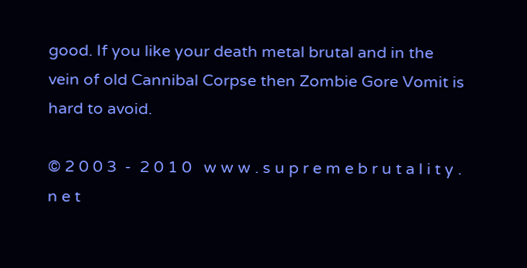good. If you like your death metal brutal and in the vein of old Cannibal Corpse then Zombie Gore Vomit is hard to avoid.

© 2 0 0 3  -  2 0 1 0   w w w . s u p r e m e b r u t a l i t y . n e t